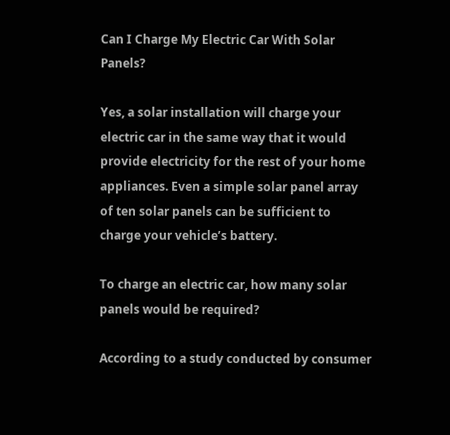Can I Charge My Electric Car With Solar Panels?

Yes, a solar installation will charge your electric car in the same way that it would provide electricity for the rest of your home appliances. Even a simple solar panel array of ten solar panels can be sufficient to charge your vehicle’s battery.

To charge an electric car, how many solar panels would be required?

According to a study conducted by consumer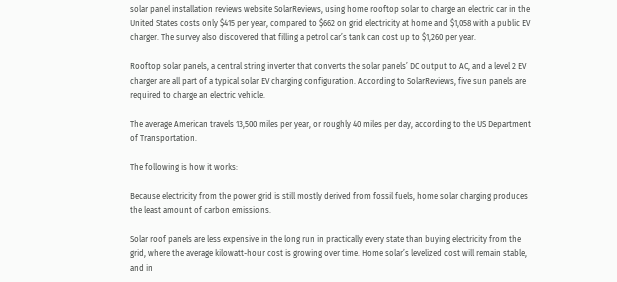solar panel installation reviews website SolarReviews, using home rooftop solar to charge an electric car in the United States costs only $415 per year, compared to $662 on grid electricity at home and $1,058 with a public EV charger. The survey also discovered that filling a petrol car’s tank can cost up to $1,260 per year.

Rooftop solar panels, a central string inverter that converts the solar panels’ DC output to AC, and a level 2 EV charger are all part of a typical solar EV charging configuration. According to SolarReviews, five sun panels are required to charge an electric vehicle.

The average American travels 13,500 miles per year, or roughly 40 miles per day, according to the US Department of Transportation.

The following is how it works:

Because electricity from the power grid is still mostly derived from fossil fuels, home solar charging produces the least amount of carbon emissions.

Solar roof panels are less expensive in the long run in practically every state than buying electricity from the grid, where the average kilowatt-hour cost is growing over time. Home solar’s levelized cost will remain stable, and in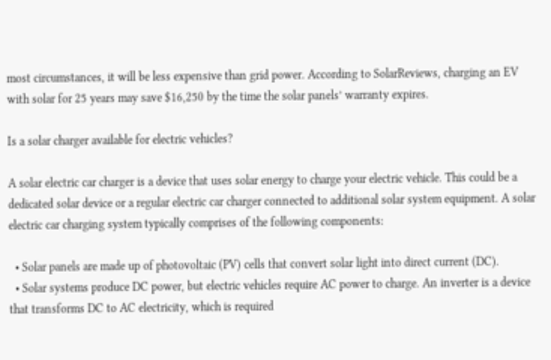most circumstances, it will be less expensive than grid power. According to SolarReviews, charging an EV with solar for 25 years may save $16,250 by the time the solar panels’ warranty expires.

Is a solar charger available for electric vehicles?

A solar electric car charger is a device that uses solar energy to charge your electric vehicle. This could be a dedicated solar device or a regular electric car charger connected to additional solar system equipment. A solar electric car charging system typically comprises of the following components:

  • Solar panels are made up of photovoltaic (PV) cells that convert solar light into direct current (DC).
  • Solar systems produce DC power, but electric vehicles require AC power to charge. An inverter is a device that transforms DC to AC electricity, which is required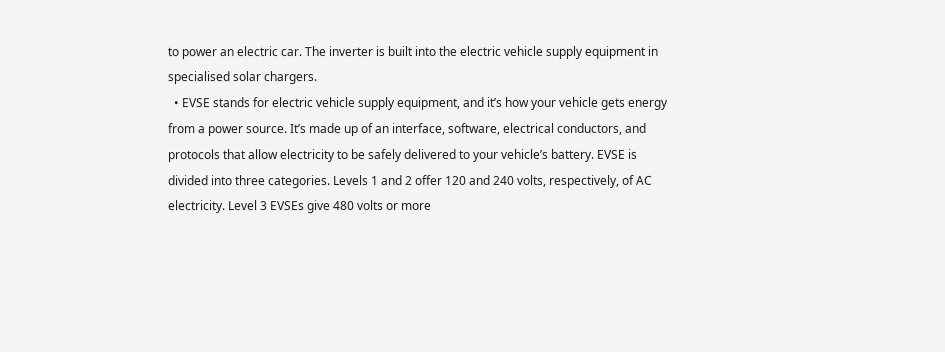to power an electric car. The inverter is built into the electric vehicle supply equipment in specialised solar chargers.
  • EVSE stands for electric vehicle supply equipment, and it’s how your vehicle gets energy from a power source. It’s made up of an interface, software, electrical conductors, and protocols that allow electricity to be safely delivered to your vehicle’s battery. EVSE is divided into three categories. Levels 1 and 2 offer 120 and 240 volts, respectively, of AC electricity. Level 3 EVSEs give 480 volts or more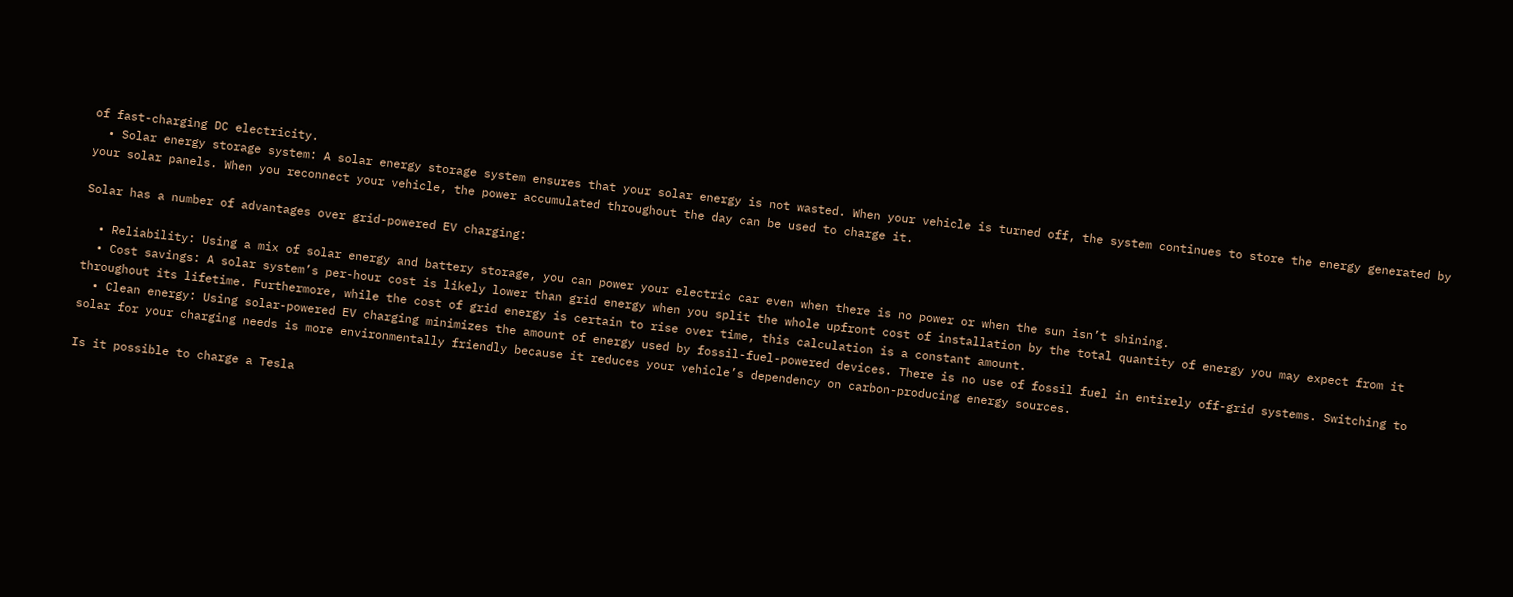of fast-charging DC electricity.
  • Solar energy storage system: A solar energy storage system ensures that your solar energy is not wasted. When your vehicle is turned off, the system continues to store the energy generated by your solar panels. When you reconnect your vehicle, the power accumulated throughout the day can be used to charge it.

Solar has a number of advantages over grid-powered EV charging:

  • Reliability: Using a mix of solar energy and battery storage, you can power your electric car even when there is no power or when the sun isn’t shining.
  • Cost savings: A solar system’s per-hour cost is likely lower than grid energy when you split the whole upfront cost of installation by the total quantity of energy you may expect from it throughout its lifetime. Furthermore, while the cost of grid energy is certain to rise over time, this calculation is a constant amount.
  • Clean energy: Using solar-powered EV charging minimizes the amount of energy used by fossil-fuel-powered devices. There is no use of fossil fuel in entirely off-grid systems. Switching to solar for your charging needs is more environmentally friendly because it reduces your vehicle’s dependency on carbon-producing energy sources.

Is it possible to charge a Tesla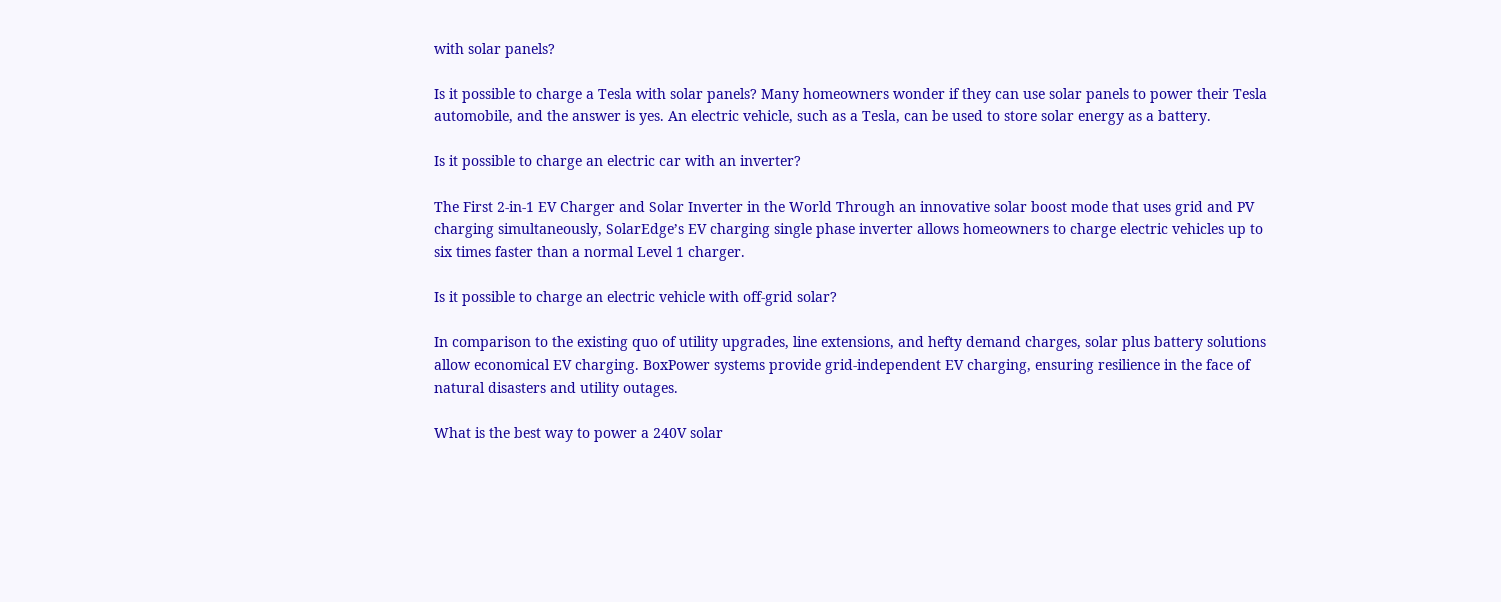with solar panels?

Is it possible to charge a Tesla with solar panels? Many homeowners wonder if they can use solar panels to power their Tesla automobile, and the answer is yes. An electric vehicle, such as a Tesla, can be used to store solar energy as a battery.

Is it possible to charge an electric car with an inverter?

The First 2-in-1 EV Charger and Solar Inverter in the World Through an innovative solar boost mode that uses grid and PV charging simultaneously, SolarEdge’s EV charging single phase inverter allows homeowners to charge electric vehicles up to six times faster than a normal Level 1 charger.

Is it possible to charge an electric vehicle with off-grid solar?

In comparison to the existing quo of utility upgrades, line extensions, and hefty demand charges, solar plus battery solutions allow economical EV charging. BoxPower systems provide grid-independent EV charging, ensuring resilience in the face of natural disasters and utility outages.

What is the best way to power a 240V solar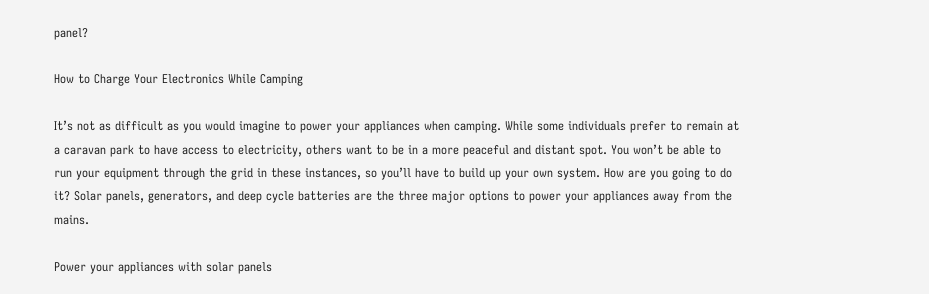panel?

How to Charge Your Electronics While Camping

It’s not as difficult as you would imagine to power your appliances when camping. While some individuals prefer to remain at a caravan park to have access to electricity, others want to be in a more peaceful and distant spot. You won’t be able to run your equipment through the grid in these instances, so you’ll have to build up your own system. How are you going to do it? Solar panels, generators, and deep cycle batteries are the three major options to power your appliances away from the mains.

Power your appliances with solar panels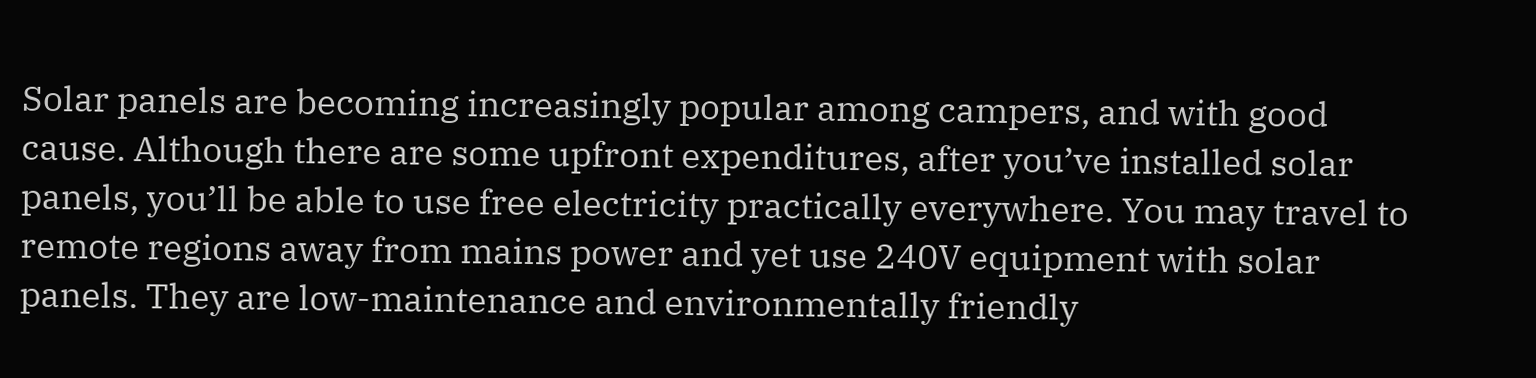Solar panels are becoming increasingly popular among campers, and with good cause. Although there are some upfront expenditures, after you’ve installed solar panels, you’ll be able to use free electricity practically everywhere. You may travel to remote regions away from mains power and yet use 240V equipment with solar panels. They are low-maintenance and environmentally friendly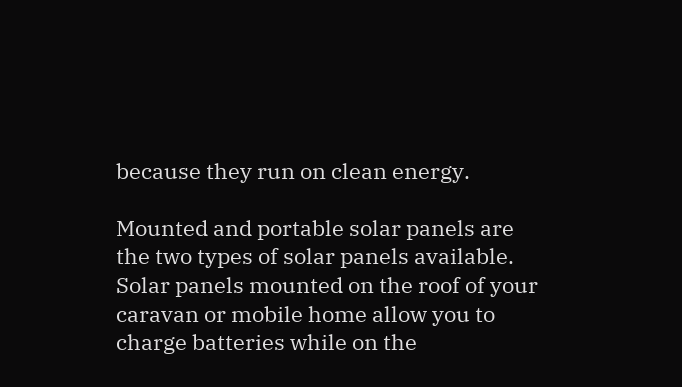because they run on clean energy.

Mounted and portable solar panels are the two types of solar panels available. Solar panels mounted on the roof of your caravan or mobile home allow you to charge batteries while on the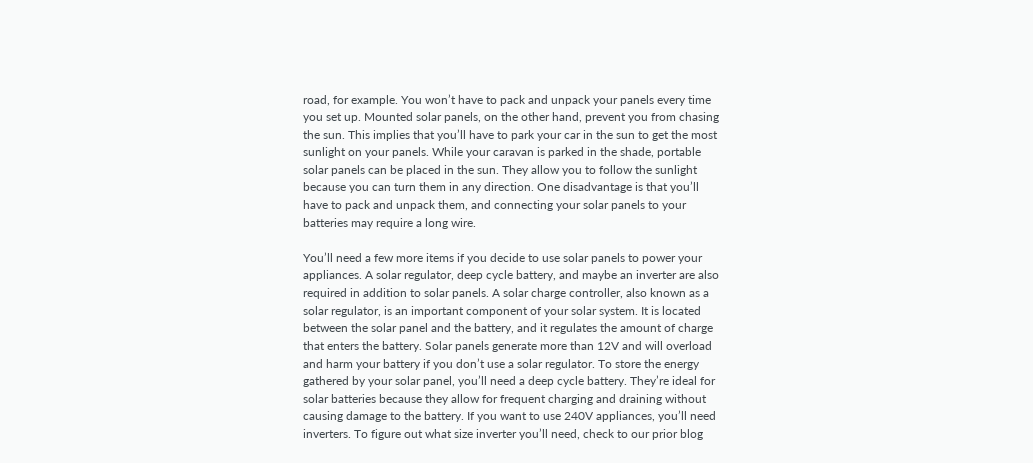road, for example. You won’t have to pack and unpack your panels every time you set up. Mounted solar panels, on the other hand, prevent you from chasing the sun. This implies that you’ll have to park your car in the sun to get the most sunlight on your panels. While your caravan is parked in the shade, portable solar panels can be placed in the sun. They allow you to follow the sunlight because you can turn them in any direction. One disadvantage is that you’ll have to pack and unpack them, and connecting your solar panels to your batteries may require a long wire.

You’ll need a few more items if you decide to use solar panels to power your appliances. A solar regulator, deep cycle battery, and maybe an inverter are also required in addition to solar panels. A solar charge controller, also known as a solar regulator, is an important component of your solar system. It is located between the solar panel and the battery, and it regulates the amount of charge that enters the battery. Solar panels generate more than 12V and will overload and harm your battery if you don’t use a solar regulator. To store the energy gathered by your solar panel, you’ll need a deep cycle battery. They’re ideal for solar batteries because they allow for frequent charging and draining without causing damage to the battery. If you want to use 240V appliances, you’ll need inverters. To figure out what size inverter you’ll need, check to our prior blog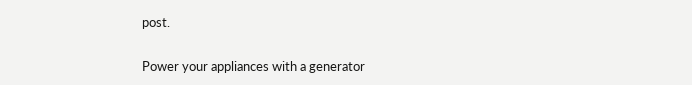post.

Power your appliances with a generator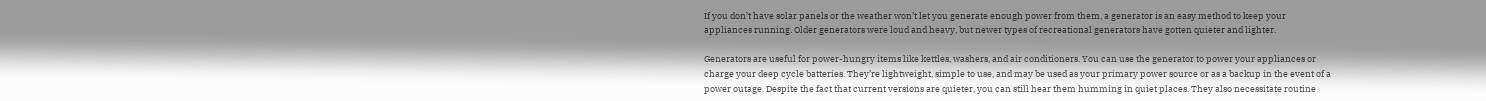If you don’t have solar panels or the weather won’t let you generate enough power from them, a generator is an easy method to keep your appliances running. Older generators were loud and heavy, but newer types of recreational generators have gotten quieter and lighter.

Generators are useful for power-hungry items like kettles, washers, and air conditioners. You can use the generator to power your appliances or charge your deep cycle batteries. They’re lightweight, simple to use, and may be used as your primary power source or as a backup in the event of a power outage. Despite the fact that current versions are quieter, you can still hear them humming in quiet places. They also necessitate routine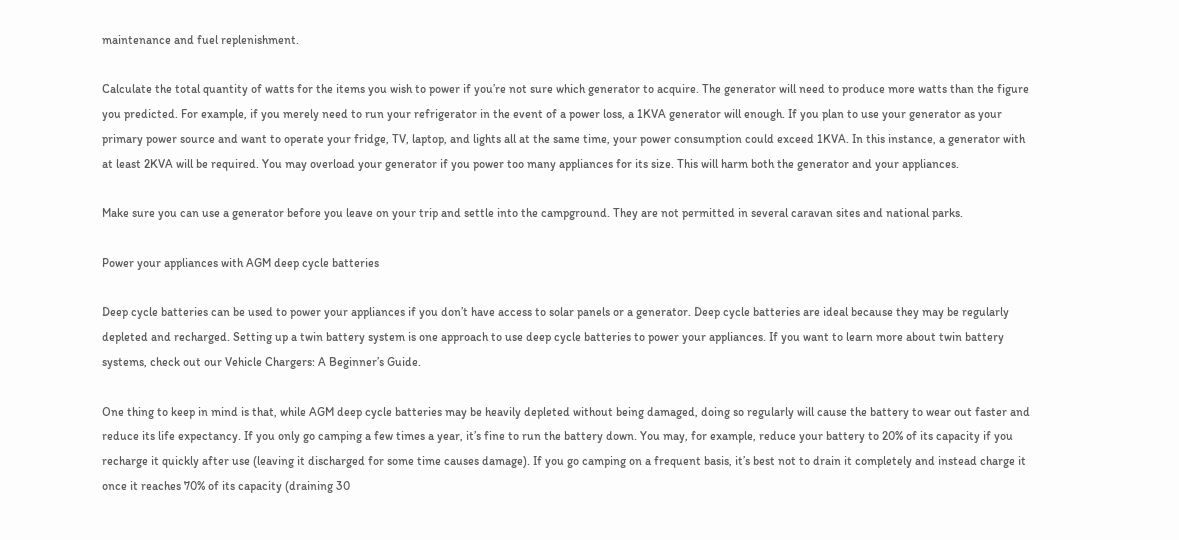maintenance and fuel replenishment.

Calculate the total quantity of watts for the items you wish to power if you’re not sure which generator to acquire. The generator will need to produce more watts than the figure you predicted. For example, if you merely need to run your refrigerator in the event of a power loss, a 1KVA generator will enough. If you plan to use your generator as your primary power source and want to operate your fridge, TV, laptop, and lights all at the same time, your power consumption could exceed 1KVA. In this instance, a generator with at least 2KVA will be required. You may overload your generator if you power too many appliances for its size. This will harm both the generator and your appliances.

Make sure you can use a generator before you leave on your trip and settle into the campground. They are not permitted in several caravan sites and national parks.

Power your appliances with AGM deep cycle batteries

Deep cycle batteries can be used to power your appliances if you don’t have access to solar panels or a generator. Deep cycle batteries are ideal because they may be regularly depleted and recharged. Setting up a twin battery system is one approach to use deep cycle batteries to power your appliances. If you want to learn more about twin battery systems, check out our Vehicle Chargers: A Beginner’s Guide.

One thing to keep in mind is that, while AGM deep cycle batteries may be heavily depleted without being damaged, doing so regularly will cause the battery to wear out faster and reduce its life expectancy. If you only go camping a few times a year, it’s fine to run the battery down. You may, for example, reduce your battery to 20% of its capacity if you recharge it quickly after use (leaving it discharged for some time causes damage). If you go camping on a frequent basis, it’s best not to drain it completely and instead charge it once it reaches 70% of its capacity (draining 30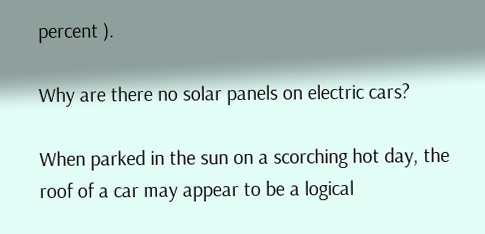percent ).

Why are there no solar panels on electric cars?

When parked in the sun on a scorching hot day, the roof of a car may appear to be a logical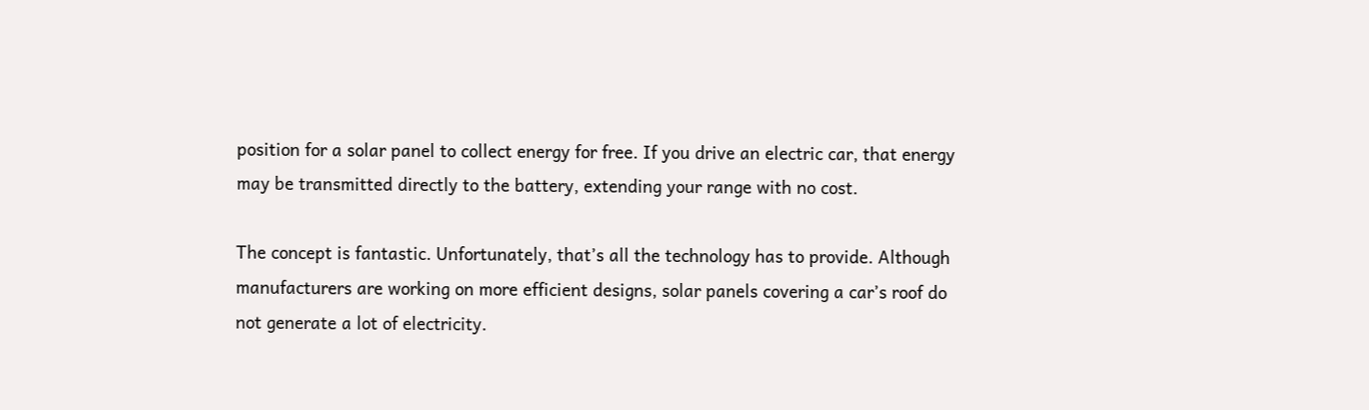position for a solar panel to collect energy for free. If you drive an electric car, that energy may be transmitted directly to the battery, extending your range with no cost.

The concept is fantastic. Unfortunately, that’s all the technology has to provide. Although manufacturers are working on more efficient designs, solar panels covering a car’s roof do not generate a lot of electricity.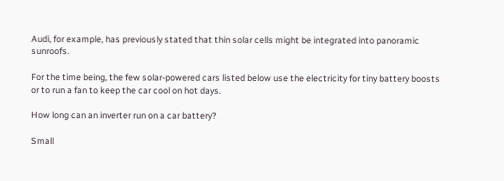Audi, for example, has previously stated that thin solar cells might be integrated into panoramic sunroofs.

For the time being, the few solar-powered cars listed below use the electricity for tiny battery boosts or to run a fan to keep the car cool on hot days.

How long can an inverter run on a car battery?

Small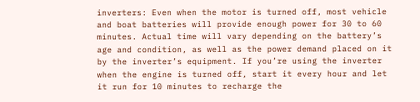inverters: Even when the motor is turned off, most vehicle and boat batteries will provide enough power for 30 to 60 minutes. Actual time will vary depending on the battery’s age and condition, as well as the power demand placed on it by the inverter’s equipment. If you’re using the inverter when the engine is turned off, start it every hour and let it run for 10 minutes to recharge the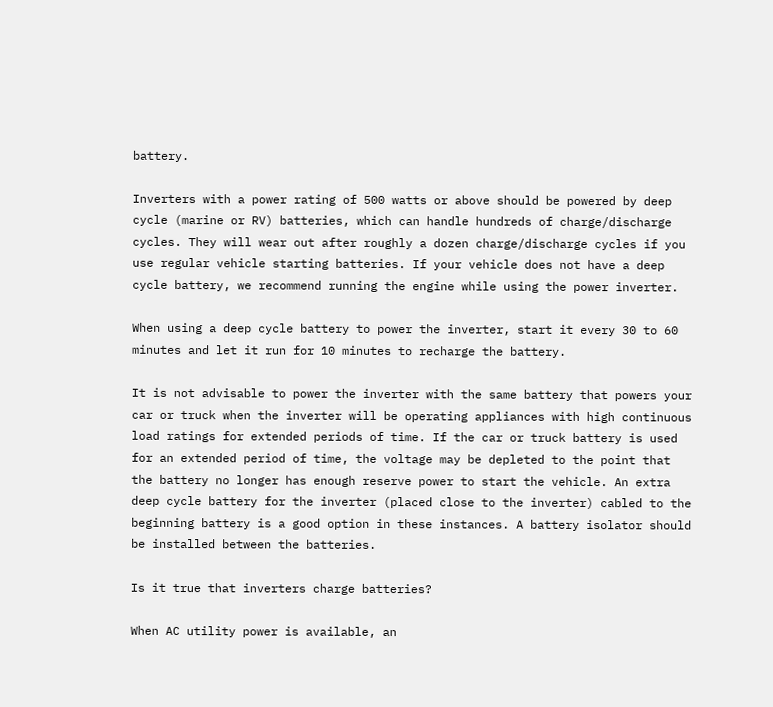battery.

Inverters with a power rating of 500 watts or above should be powered by deep cycle (marine or RV) batteries, which can handle hundreds of charge/discharge cycles. They will wear out after roughly a dozen charge/discharge cycles if you use regular vehicle starting batteries. If your vehicle does not have a deep cycle battery, we recommend running the engine while using the power inverter.

When using a deep cycle battery to power the inverter, start it every 30 to 60 minutes and let it run for 10 minutes to recharge the battery.

It is not advisable to power the inverter with the same battery that powers your car or truck when the inverter will be operating appliances with high continuous load ratings for extended periods of time. If the car or truck battery is used for an extended period of time, the voltage may be depleted to the point that the battery no longer has enough reserve power to start the vehicle. An extra deep cycle battery for the inverter (placed close to the inverter) cabled to the beginning battery is a good option in these instances. A battery isolator should be installed between the batteries.

Is it true that inverters charge batteries?

When AC utility power is available, an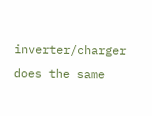inverter/charger does the same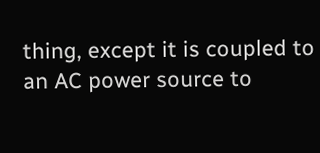thing, except it is coupled to an AC power source to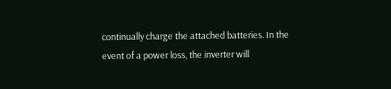continually charge the attached batteries. In the event of a power loss, the inverter will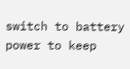switch to battery power to keep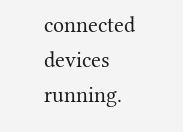connected devices running.